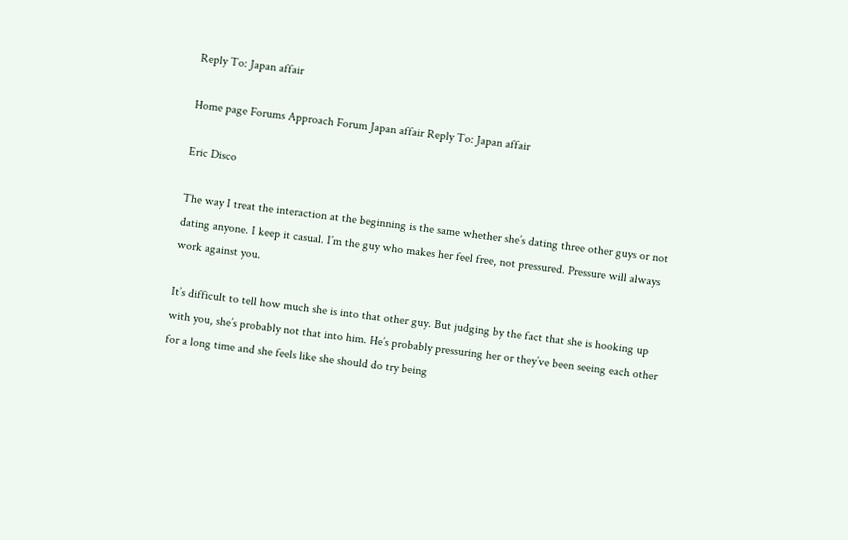Reply To: Japan affair

Home page Forums Approach Forum Japan affair Reply To: Japan affair

Eric Disco

The way I treat the interaction at the beginning is the same whether she’s dating three other guys or not dating anyone. I keep it casual. I’m the guy who makes her feel free, not pressured. Pressure will always work against you.

It’s difficult to tell how much she is into that other guy. But judging by the fact that she is hooking up with you, she’s probably not that into him. He’s probably pressuring her or they’ve been seeing each other for a long time and she feels like she should do try being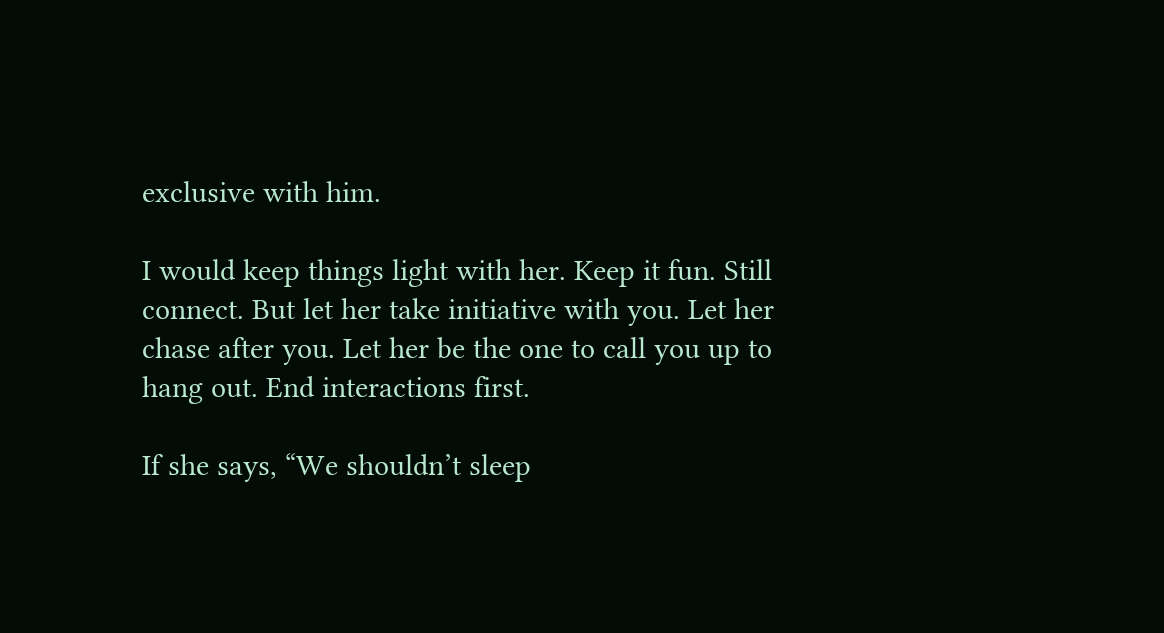exclusive with him.

I would keep things light with her. Keep it fun. Still connect. But let her take initiative with you. Let her chase after you. Let her be the one to call you up to hang out. End interactions first.

If she says, “We shouldn’t sleep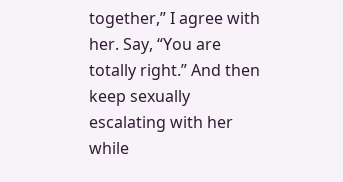together,” I agree with her. Say, “You are totally right.” And then keep sexually escalating with her while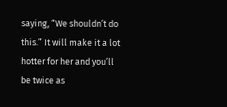saying, “We shouldn’t do this.” It will make it a lot hotter for her and you’ll be twice as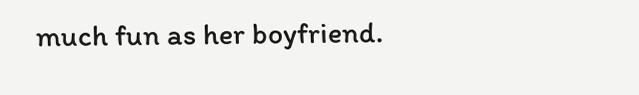much fun as her boyfriend.